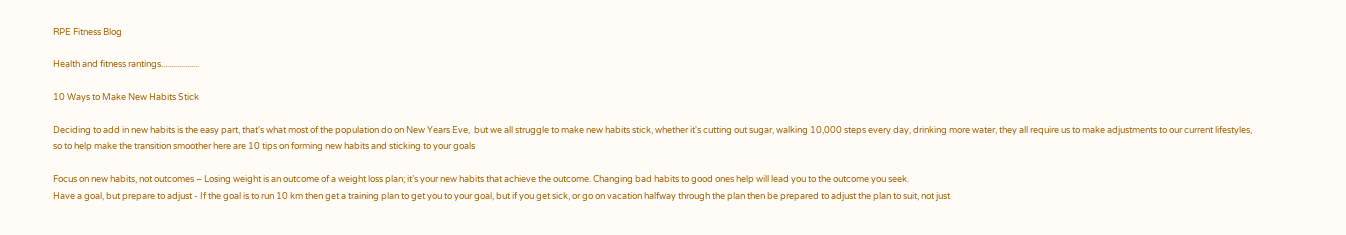RPE Fitness Blog

Health and fitness rantings...................

10 Ways to Make New Habits Stick

Deciding to add in new habits is the easy part, that's what most of the population do on New Years Eve,  but we all struggle to make new habits stick, whether it's cutting out sugar, walking 10,000 steps every day, drinking more water, they all require us to make adjustments to our current lifestyles, so to help make the transition smoother here are 10 tips on forming new habits and sticking to your goals

Focus on new habits, not outcomes – Losing weight is an outcome of a weight loss plan; it’s your new habits that achieve the outcome. Changing bad habits to good ones help will lead you to the outcome you seek.
Have a goal, but prepare to adjust - If the goal is to run 10 km then get a training plan to get you to your goal, but if you get sick, or go on vacation halfway through the plan then be prepared to adjust the plan to suit, not just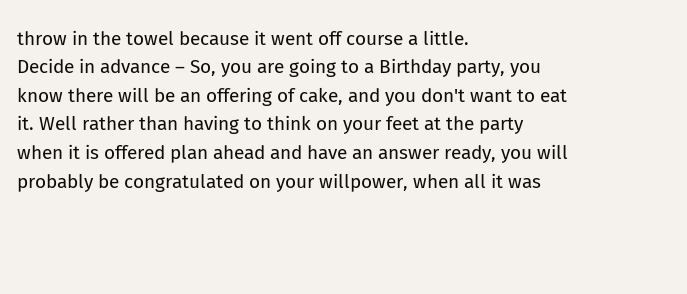throw in the towel because it went off course a little.
Decide in advance – So, you are going to a Birthday party, you know there will be an offering of cake, and you don't want to eat it. Well rather than having to think on your feet at the party when it is offered plan ahead and have an answer ready, you will probably be congratulated on your willpower, when all it was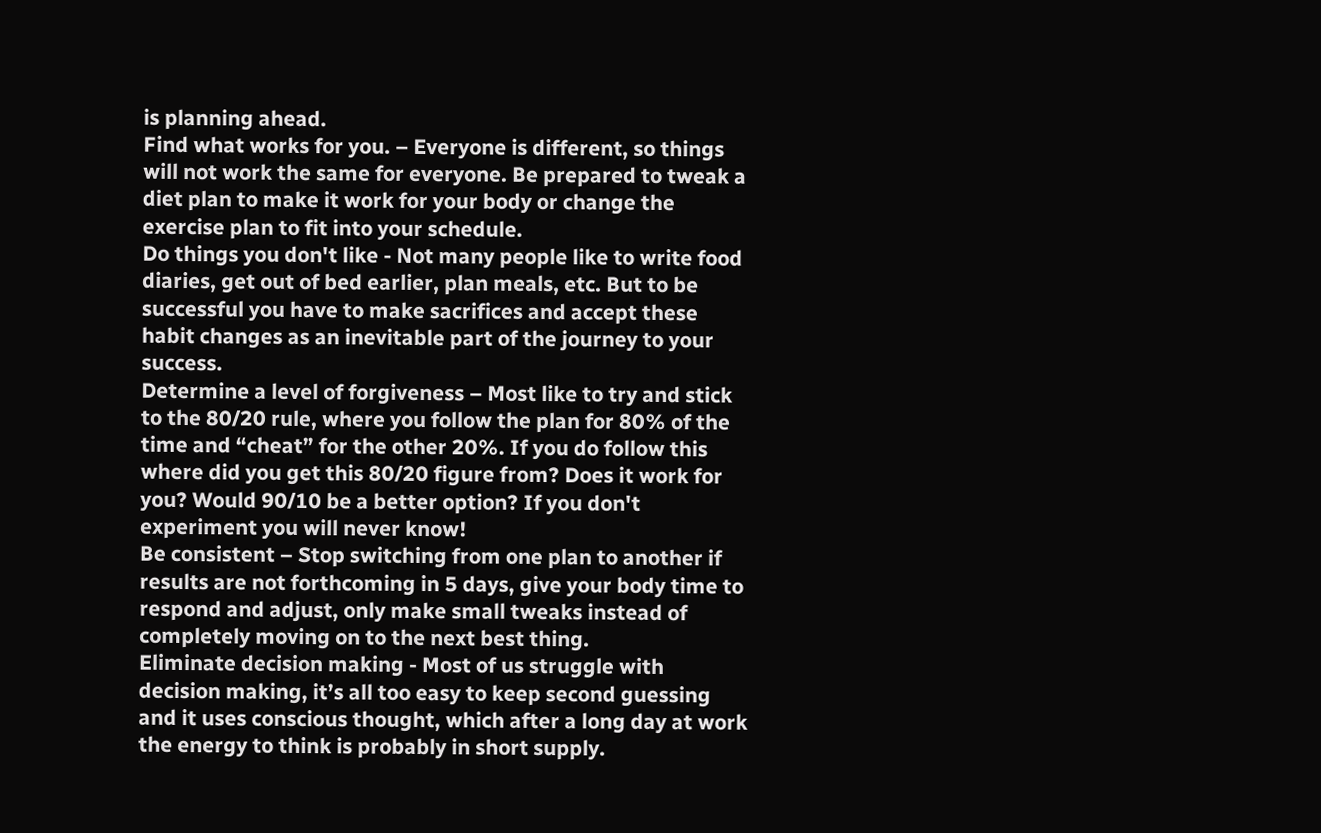is planning ahead.
Find what works for you. – Everyone is different, so things will not work the same for everyone. Be prepared to tweak a diet plan to make it work for your body or change the exercise plan to fit into your schedule.
Do things you don't like - Not many people like to write food diaries, get out of bed earlier, plan meals, etc. But to be successful you have to make sacrifices and accept these habit changes as an inevitable part of the journey to your success.
Determine a level of forgiveness – Most like to try and stick to the 80/20 rule, where you follow the plan for 80% of the time and “cheat” for the other 20%. If you do follow this where did you get this 80/20 figure from? Does it work for you? Would 90/10 be a better option? If you don't experiment you will never know!
Be consistent – Stop switching from one plan to another if results are not forthcoming in 5 days, give your body time to respond and adjust, only make small tweaks instead of completely moving on to the next best thing.
Eliminate decision making - Most of us struggle with decision making, it’s all too easy to keep second guessing and it uses conscious thought, which after a long day at work the energy to think is probably in short supply.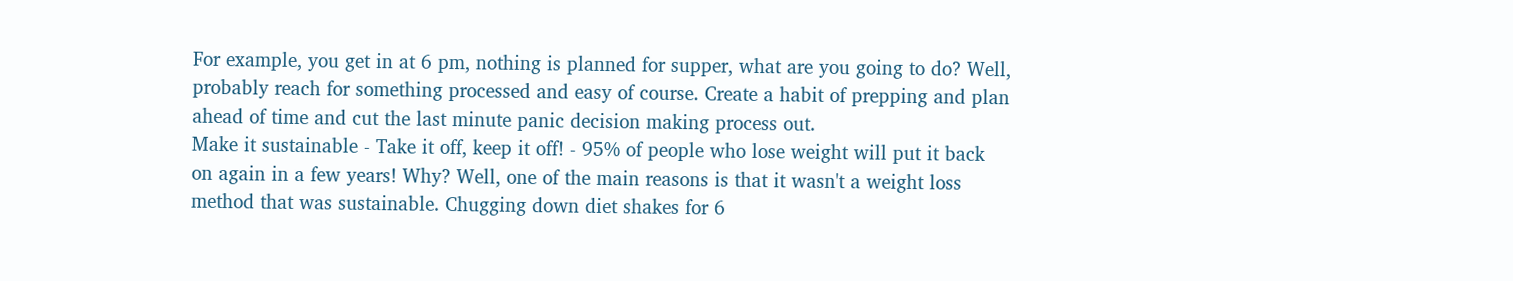For example, you get in at 6 pm, nothing is planned for supper, what are you going to do? Well, probably reach for something processed and easy of course. Create a habit of prepping and plan ahead of time and cut the last minute panic decision making process out.
Make it sustainable - Take it off, keep it off! - 95% of people who lose weight will put it back on again in a few years! Why? Well, one of the main reasons is that it wasn't a weight loss method that was sustainable. Chugging down diet shakes for 6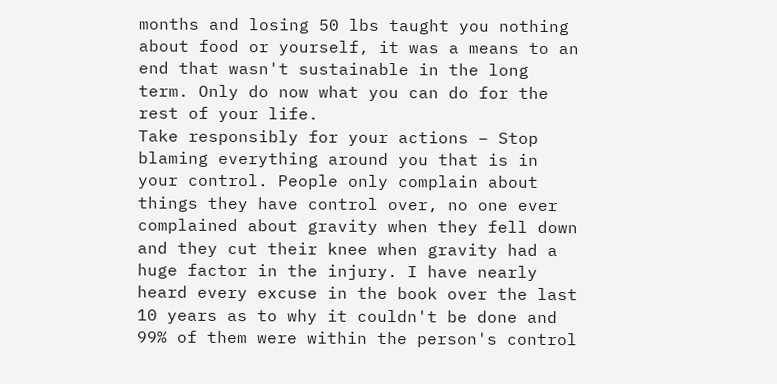months and losing 50 lbs taught you nothing about food or yourself, it was a means to an end that wasn't sustainable in the long term. Only do now what you can do for the rest of your life.
Take responsibly for your actions – Stop blaming everything around you that is in your control. People only complain about things they have control over, no one ever complained about gravity when they fell down and they cut their knee when gravity had a huge factor in the injury. I have nearly heard every excuse in the book over the last 10 years as to why it couldn't be done and 99% of them were within the person's control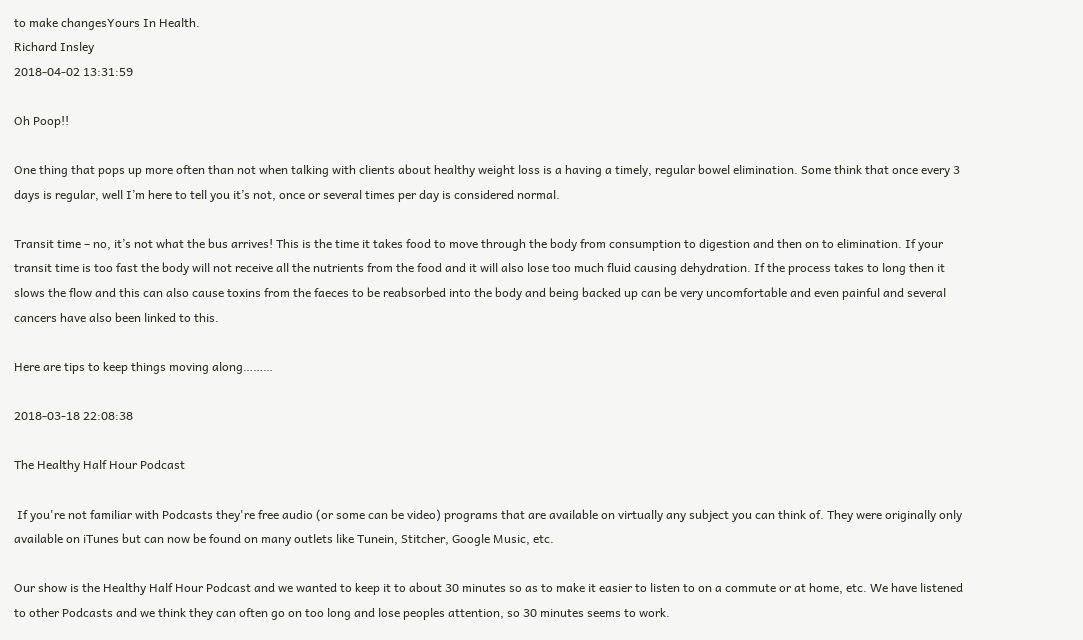to make changesYours In Health.
Richard Insley
2018-04-02 13:31:59

Oh Poop!!

One thing that pops up more often than not when talking with clients about healthy weight loss is a having a timely, regular bowel elimination. Some think that once every 3 days is regular, well I’m here to tell you it’s not, once or several times per day is considered normal.

Transit time – no, it’s not what the bus arrives! This is the time it takes food to move through the body from consumption to digestion and then on to elimination. If your transit time is too fast the body will not receive all the nutrients from the food and it will also lose too much fluid causing dehydration. If the process takes to long then it slows the flow and this can also cause toxins from the faeces to be reabsorbed into the body and being backed up can be very uncomfortable and even painful and several cancers have also been linked to this.

Here are tips to keep things moving along………

2018-03-18 22:08:38

The Healthy Half Hour Podcast

 If you're not familiar with Podcasts they're free audio (or some can be video) programs that are available on virtually any subject you can think of. They were originally only available on iTunes but can now be found on many outlets like Tunein, Stitcher, Google Music, etc.

Our show is the Healthy Half Hour Podcast and we wanted to keep it to about 30 minutes so as to make it easier to listen to on a commute or at home, etc. We have listened to other Podcasts and we think they can often go on too long and lose peoples attention, so 30 minutes seems to work.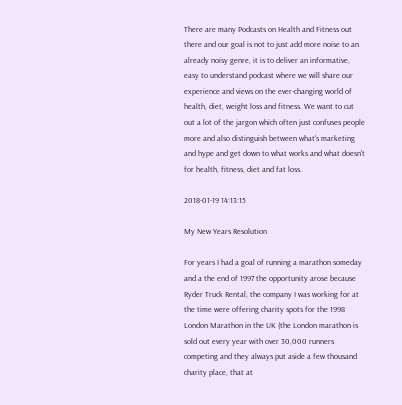There are many Podcasts on Health and Fitness out there and our goal is not to just add more noise to an already noisy genre, it is to deliver an informative, easy to understand podcast where we will share our experience and views on the ever-changing world of health, diet, weight loss and fitness. We want to cut out a lot of the jargon which often just confuses people more and also distinguish between what's marketing and hype and get down to what works and what doesn't for health, fitness, diet and fat loss.

2018-01-19 14:13:15

My New Years Resolution

For years I had a goal of running a marathon someday and a the end of 1997 the opportunity arose because Ryder Truck Rental, the company I was working for at the time were offering charity spots for the 1998 London Marathon in the UK (the London marathon is sold out every year with over 30,000 runners competing and they always put aside a few thousand charity place, that at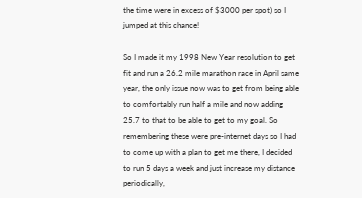the time were in excess of $3000 per spot) so I jumped at this chance!

So I made it my 1998 New Year resolution to get fit and run a 26.2 mile marathon race in April same year, the only issue now was to get from being able to comfortably run half a mile and now adding 25.7 to that to be able to get to my goal. So remembering these were pre-internet days so I had to come up with a plan to get me there, I decided to run 5 days a week and just increase my distance periodically,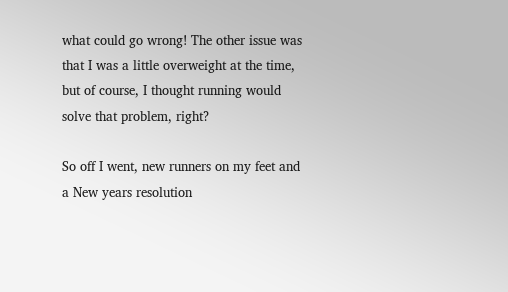what could go wrong! The other issue was that I was a little overweight at the time, but of course, I thought running would solve that problem, right?

So off I went, new runners on my feet and a New years resolution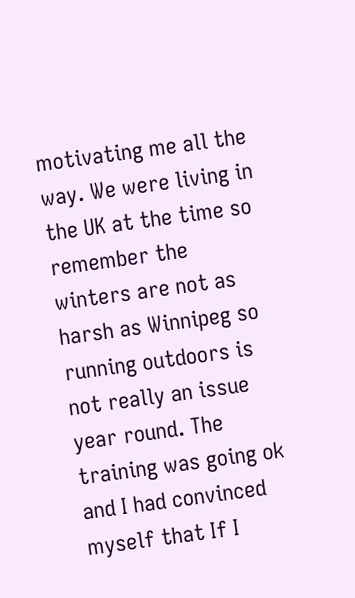motivating me all the way. We were living in the UK at the time so remember the winters are not as harsh as Winnipeg so running outdoors is not really an issue year round. The training was going ok and I had convinced myself that If I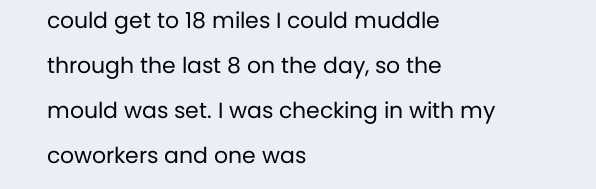could get to 18 miles I could muddle through the last 8 on the day, so the mould was set. I was checking in with my coworkers and one was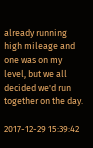already running high mileage and one was on my level, but we all decided we'd run together on the day.

2017-12-29 15:39:42